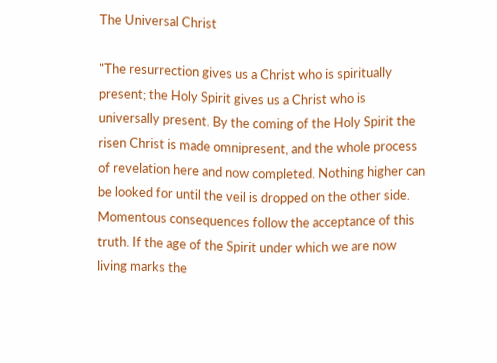The Universal Christ

"The resurrection gives us a Christ who is spiritually present; the Holy Spirit gives us a Christ who is universally present. By the coming of the Holy Spirit the risen Christ is made omnipresent, and the whole process of revelation here and now completed. Nothing higher can be looked for until the veil is dropped on the other side. Momentous consequences follow the acceptance of this truth. If the age of the Spirit under which we are now living marks the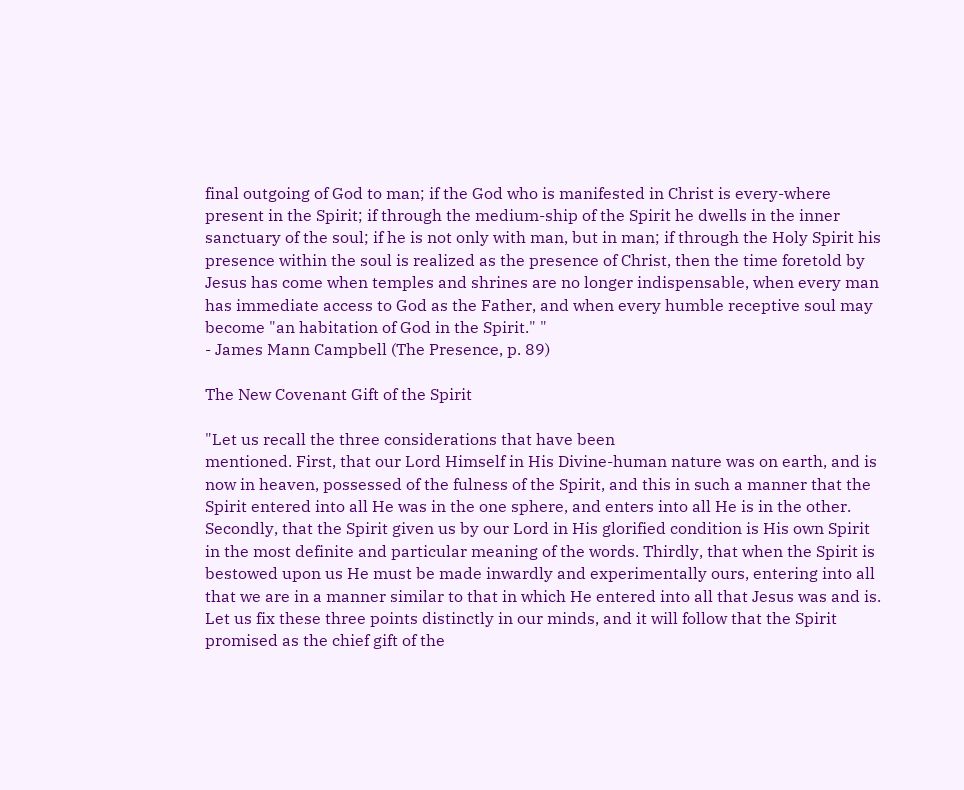final outgoing of God to man; if the God who is manifested in Christ is every-where present in the Spirit; if through the medium-ship of the Spirit he dwells in the inner sanctuary of the soul; if he is not only with man, but in man; if through the Holy Spirit his presence within the soul is realized as the presence of Christ, then the time foretold by Jesus has come when temples and shrines are no longer indispensable, when every man has immediate access to God as the Father, and when every humble receptive soul may become "an habitation of God in the Spirit." "
- James Mann Campbell (The Presence, p. 89)

The New Covenant Gift of the Spirit

"Let us recall the three considerations that have been
mentioned. First, that our Lord Himself in His Divine-human nature was on earth, and is now in heaven, possessed of the fulness of the Spirit, and this in such a manner that the Spirit entered into all He was in the one sphere, and enters into all He is in the other. Secondly, that the Spirit given us by our Lord in His glorified condition is His own Spirit in the most definite and particular meaning of the words. Thirdly, that when the Spirit is bestowed upon us He must be made inwardly and experimentally ours, entering into all that we are in a manner similar to that in which He entered into all that Jesus was and is. Let us fix these three points distinctly in our minds, and it will follow that the Spirit promised as the chief gift of the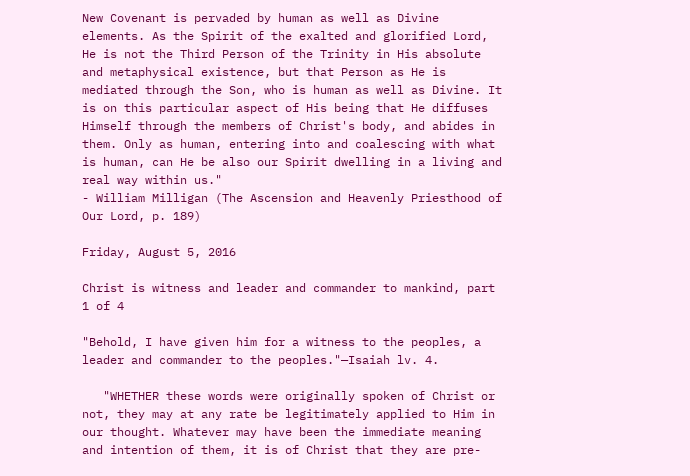New Covenant is pervaded by human as well as Divine elements. As the Spirit of the exalted and glorified Lord, He is not the Third Person of the Trinity in His absolute and metaphysical existence, but that Person as He is mediated through the Son, who is human as well as Divine. It is on this particular aspect of His being that He diffuses Himself through the members of Christ's body, and abides in them. Only as human, entering into and coalescing with what is human, can He be also our Spirit dwelling in a living and real way within us."
- William Milligan (The Ascension and Heavenly Priesthood of Our Lord, p. 189)

Friday, August 5, 2016

Christ is witness and leader and commander to mankind, part 1 of 4

"Behold, I have given him for a witness to the peoples, a leader and commander to the peoples."—Isaiah lv. 4.

   "WHETHER these words were originally spoken of Christ or not, they may at any rate be legitimately applied to Him in our thought. Whatever may have been the immediate meaning and intention of them, it is of Christ that they are pre-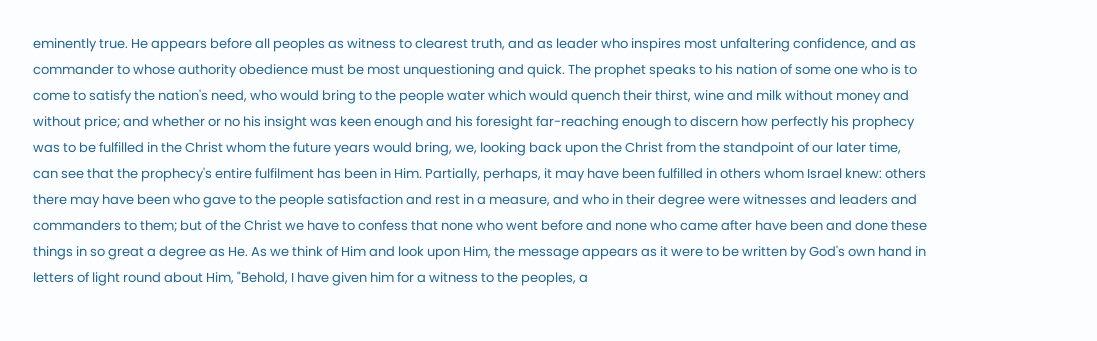eminently true. He appears before all peoples as witness to clearest truth, and as leader who inspires most unfaltering confidence, and as commander to whose authority obedience must be most unquestioning and quick. The prophet speaks to his nation of some one who is to come to satisfy the nation's need, who would bring to the people water which would quench their thirst, wine and milk without money and without price; and whether or no his insight was keen enough and his foresight far-reaching enough to discern how perfectly his prophecy was to be fulfilled in the Christ whom the future years would bring, we, looking back upon the Christ from the standpoint of our later time, can see that the prophecy's entire fulfilment has been in Him. Partially, perhaps, it may have been fulfilled in others whom Israel knew: others there may have been who gave to the people satisfaction and rest in a measure, and who in their degree were witnesses and leaders and commanders to them; but of the Christ we have to confess that none who went before and none who came after have been and done these things in so great a degree as He. As we think of Him and look upon Him, the message appears as it were to be written by God's own hand in letters of light round about Him, "Behold, I have given him for a witness to the peoples, a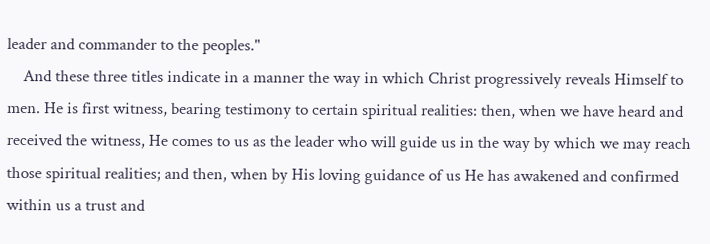leader and commander to the peoples."
    And these three titles indicate in a manner the way in which Christ progressively reveals Himself to men. He is first witness, bearing testimony to certain spiritual realities: then, when we have heard and received the witness, He comes to us as the leader who will guide us in the way by which we may reach those spiritual realities; and then, when by His loving guidance of us He has awakened and confirmed within us a trust and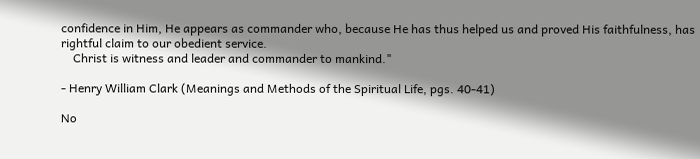confidence in Him, He appears as commander who, because He has thus helped us and proved His faithfulness, has rightful claim to our obedient service.
    Christ is witness and leader and commander to mankind."

- Henry William Clark (Meanings and Methods of the Spiritual Life, pgs. 40-41)

No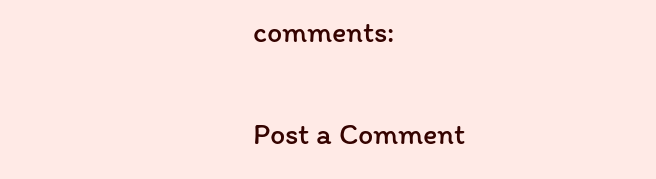comments:

Post a Comment